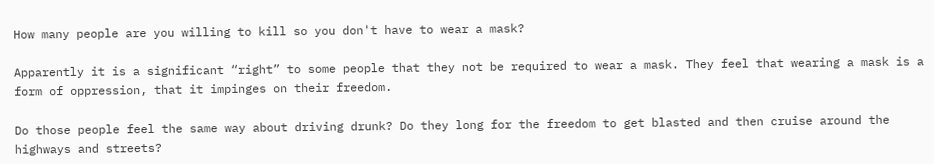How many people are you willing to kill so you don't have to wear a mask?

Apparently it is a significant “right” to some people that they not be required to wear a mask. They feel that wearing a mask is a form of oppression, that it impinges on their freedom.

Do those people feel the same way about driving drunk? Do they long for the freedom to get blasted and then cruise around the highways and streets?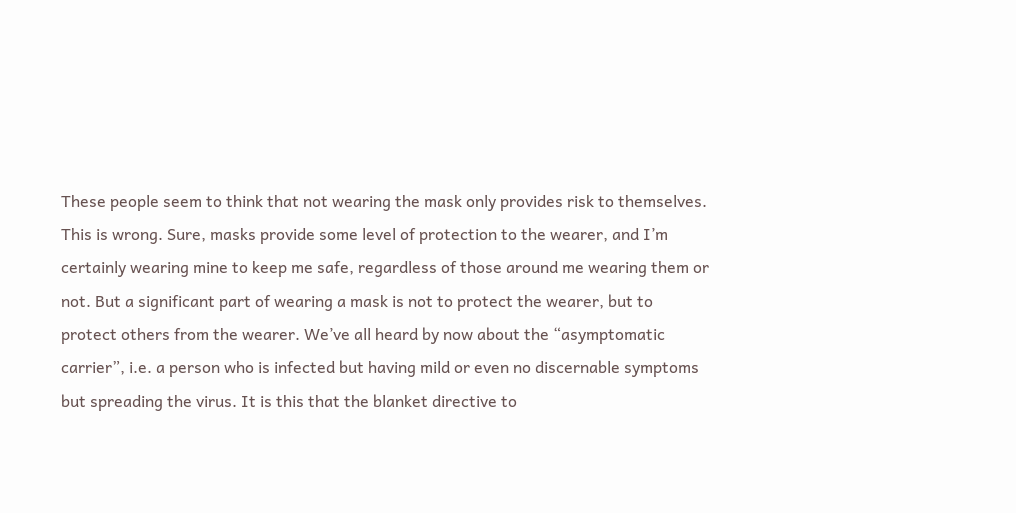These people seem to think that not wearing the mask only provides risk to themselves. This is wrong. Sure, masks provide some level of protection to the wearer, and I’m certainly wearing mine to keep me safe, regardless of those around me wearing them or not. But a significant part of wearing a mask is not to protect the wearer, but to protect others from the wearer. We’ve all heard by now about the “asymptomatic carrier”, i.e. a person who is infected but having mild or even no discernable symptoms but spreading the virus. It is this that the blanket directive to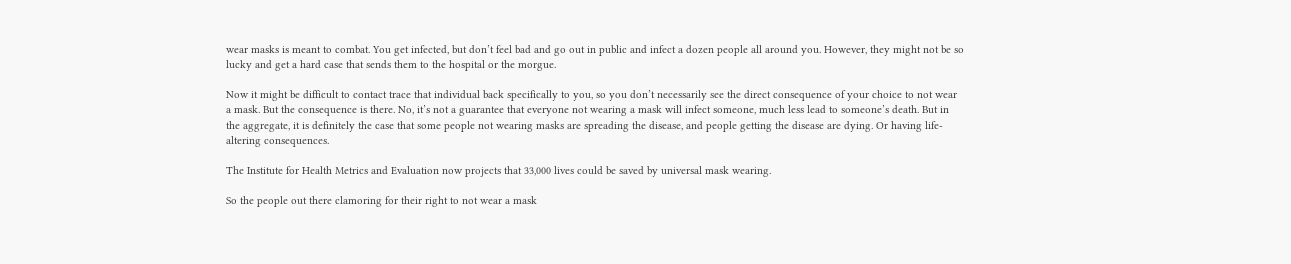wear masks is meant to combat. You get infected, but don’t feel bad and go out in public and infect a dozen people all around you. However, they might not be so lucky and get a hard case that sends them to the hospital or the morgue.

Now it might be difficult to contact trace that individual back specifically to you, so you don’t necessarily see the direct consequence of your choice to not wear a mask. But the consequence is there. No, it’s not a guarantee that everyone not wearing a mask will infect someone, much less lead to someone’s death. But in the aggregate, it is definitely the case that some people not wearing masks are spreading the disease, and people getting the disease are dying. Or having life-altering consequences.

The Institute for Health Metrics and Evaluation now projects that 33,000 lives could be saved by universal mask wearing.

So the people out there clamoring for their right to not wear a mask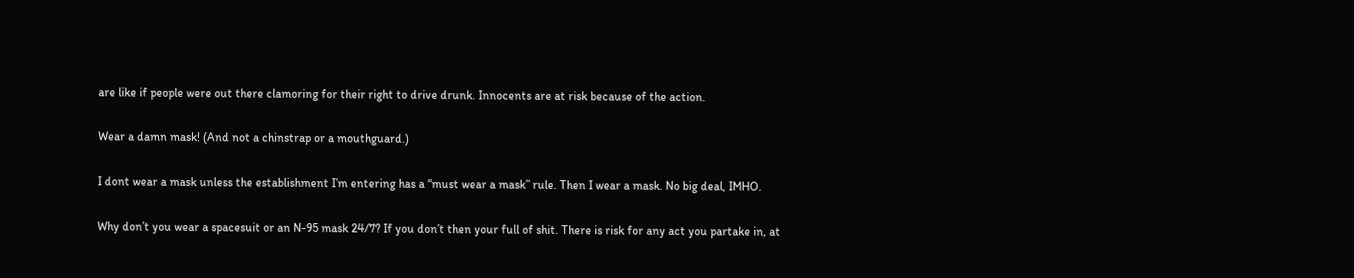are like if people were out there clamoring for their right to drive drunk. Innocents are at risk because of the action.

Wear a damn mask! (And not a chinstrap or a mouthguard.)

I dont wear a mask unless the establishment I’m entering has a “must wear a mask” rule. Then I wear a mask. No big deal, IMHO.

Why don’t you wear a spacesuit or an N-95 mask 24/7? If you don’t then your full of shit. There is risk for any act you partake in, at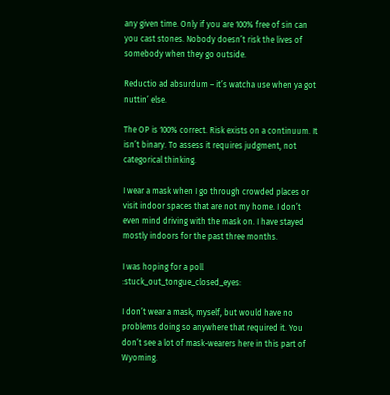any given time. Only if you are 100% free of sin can you cast stones. Nobody doesn’t risk the lives of somebody when they go outside.

Reductio ad absurdum – it’s watcha use when ya got nuttin’ else.

The OP is 100% correct. Risk exists on a continuum. It isn’t binary. To assess it requires judgment, not categorical thinking.

I wear a mask when I go through crowded places or visit indoor spaces that are not my home. I don’t even mind driving with the mask on. I have stayed mostly indoors for the past three months.

I was hoping for a poll :stuck_out_tongue_closed_eyes:

I don’t wear a mask, myself, but would have no problems doing so anywhere that required it. You don’t see a lot of mask-wearers here in this part of Wyoming.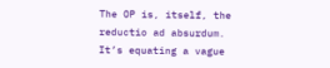The OP is, itself, the reductio ad absurdum. It’s equating a vague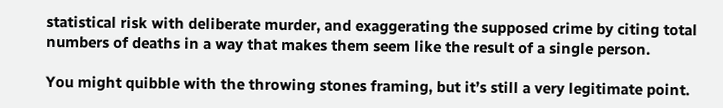statistical risk with deliberate murder, and exaggerating the supposed crime by citing total numbers of deaths in a way that makes them seem like the result of a single person.

You might quibble with the throwing stones framing, but it’s still a very legitimate point.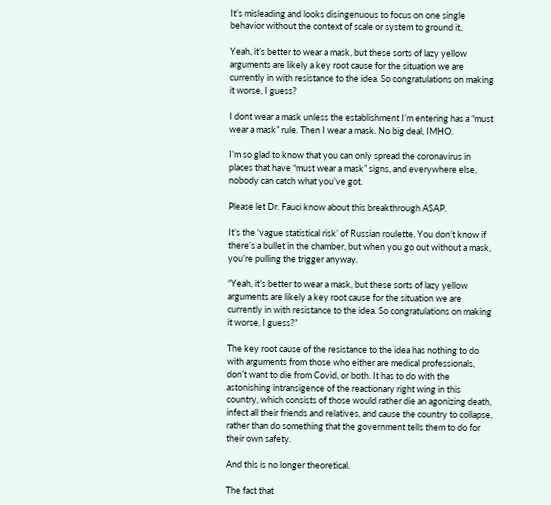It’s misleading and looks disingenuous to focus on one single behavior without the context of scale or system to ground it.

Yeah, it’s better to wear a mask, but these sorts of lazy yellow arguments are likely a key root cause for the situation we are currently in with resistance to the idea. So congratulations on making it worse, I guess?

I dont wear a mask unless the establishment I’m entering has a “must wear a mask” rule. Then I wear a mask. No big deal, IMHO.

I’m so glad to know that you can only spread the coronavirus in places that have “must wear a mask” signs, and everywhere else, nobody can catch what you’ve got.

Please let Dr. Fauci know about this breakthrough ASAP.

It’s the ‘vague statistical risk’ of Russian roulette. You don’t know if there’s a bullet in the chamber, but when you go out without a mask, you’re pulling the trigger anyway.

“Yeah, it’s better to wear a mask, but these sorts of lazy yellow arguments are likely a key root cause for the situation we are currently in with resistance to the idea. So congratulations on making it worse, I guess?”

The key root cause of the resistance to the idea has nothing to do with arguments from those who either are medical professionals, don’t want to die from Covid, or both. It has to do with the astonishing intransigence of the reactionary right wing in this country, which consists of those would rather die an agonizing death, infect all their friends and relatives, and cause the country to collapse, rather than do something that the government tells them to do for their own safety.

And this is no longer theoretical.

The fact that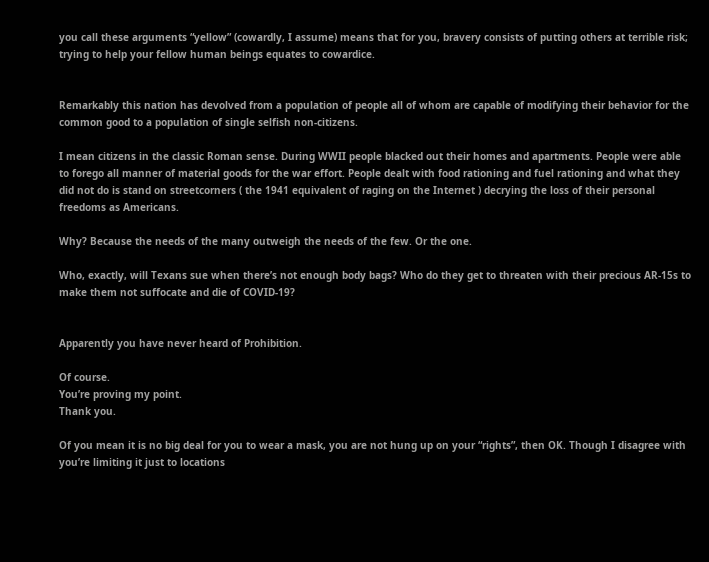you call these arguments “yellow” (cowardly, I assume) means that for you, bravery consists of putting others at terrible risk; trying to help your fellow human beings equates to cowardice.


Remarkably this nation has devolved from a population of people all of whom are capable of modifying their behavior for the common good to a population of single selfish non-citizens.

I mean citizens in the classic Roman sense. During WWII people blacked out their homes and apartments. People were able to forego all manner of material goods for the war effort. People dealt with food rationing and fuel rationing and what they did not do is stand on streetcorners ( the 1941 equivalent of raging on the Internet ) decrying the loss of their personal freedoms as Americans.

Why? Because the needs of the many outweigh the needs of the few. Or the one.

Who, exactly, will Texans sue when there’s not enough body bags? Who do they get to threaten with their precious AR-15s to make them not suffocate and die of COVID-19?


Apparently you have never heard of Prohibition.

Of course.
You’re proving my point.
Thank you.

Of you mean it is no big deal for you to wear a mask, you are not hung up on your “rights”, then OK. Though I disagree with you’re limiting it just to locations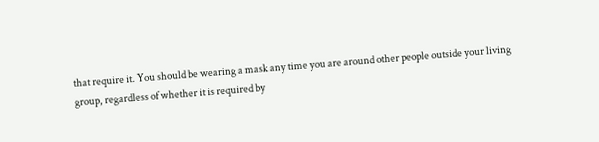that require it. You should be wearing a mask any time you are around other people outside your living group, regardless of whether it is required by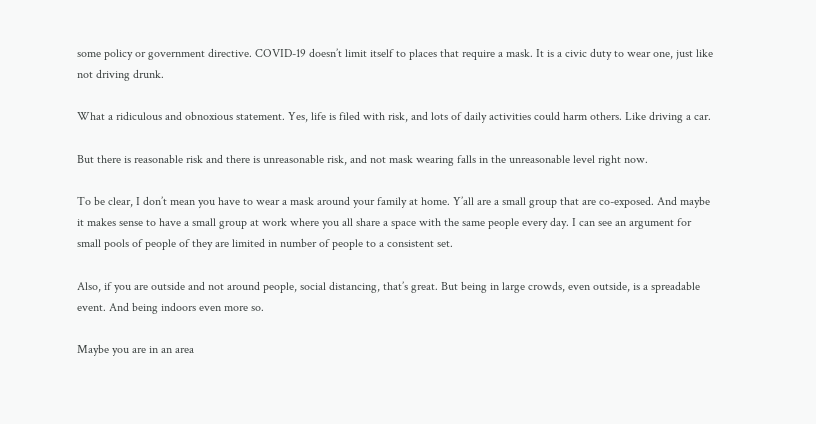some policy or government directive. COVID-19 doesn’t limit itself to places that require a mask. It is a civic duty to wear one, just like not driving drunk.

What a ridiculous and obnoxious statement. Yes, life is filed with risk, and lots of daily activities could harm others. Like driving a car.

But there is reasonable risk and there is unreasonable risk, and not mask wearing falls in the unreasonable level right now.

To be clear, I don’t mean you have to wear a mask around your family at home. Y’all are a small group that are co-exposed. And maybe it makes sense to have a small group at work where you all share a space with the same people every day. I can see an argument for small pools of people of they are limited in number of people to a consistent set.

Also, if you are outside and not around people, social distancing, that’s great. But being in large crowds, even outside, is a spreadable event. And being indoors even more so.

Maybe you are in an area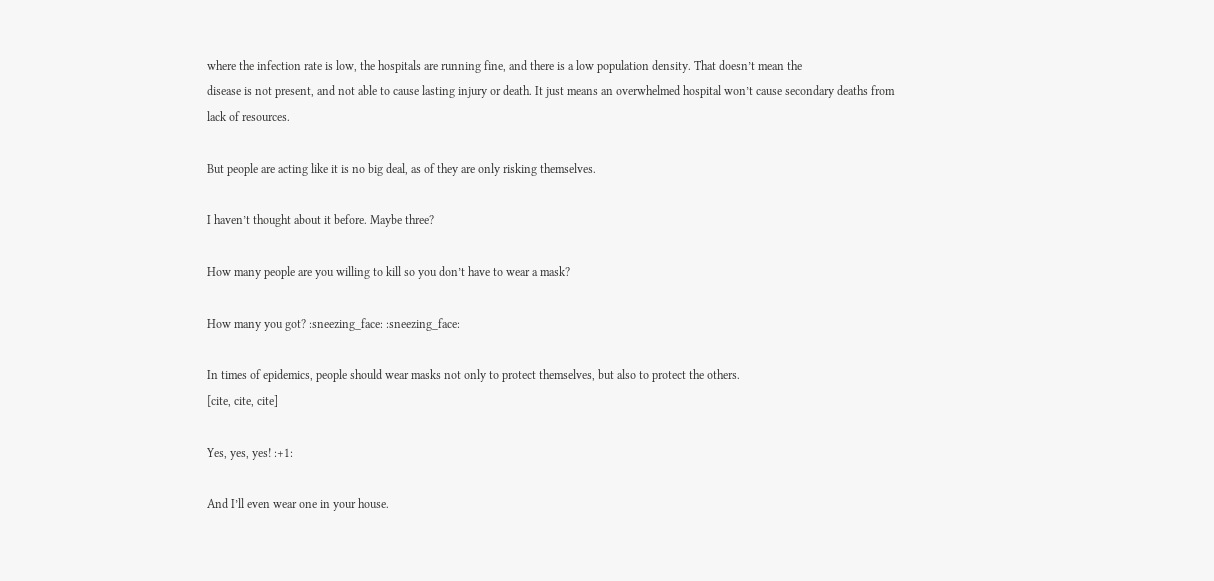where the infection rate is low, the hospitals are running fine, and there is a low population density. That doesn’t mean the
disease is not present, and not able to cause lasting injury or death. It just means an overwhelmed hospital won’t cause secondary deaths from lack of resources.

But people are acting like it is no big deal, as of they are only risking themselves.

I haven’t thought about it before. Maybe three?

How many people are you willing to kill so you don’t have to wear a mask?

How many you got? :sneezing_face: :sneezing_face:

In times of epidemics, people should wear masks not only to protect themselves, but also to protect the others.
[cite, cite, cite]

Yes, yes, yes! :+1:

And I’ll even wear one in your house.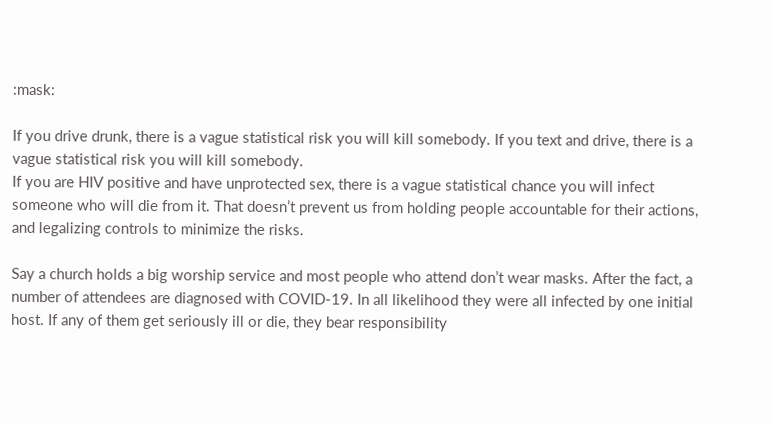:mask:

If you drive drunk, there is a vague statistical risk you will kill somebody. If you text and drive, there is a vague statistical risk you will kill somebody.
If you are HIV positive and have unprotected sex, there is a vague statistical chance you will infect someone who will die from it. That doesn’t prevent us from holding people accountable for their actions, and legalizing controls to minimize the risks.

Say a church holds a big worship service and most people who attend don’t wear masks. After the fact, a number of attendees are diagnosed with COVID-19. In all likelihood they were all infected by one initial host. If any of them get seriously ill or die, they bear responsibility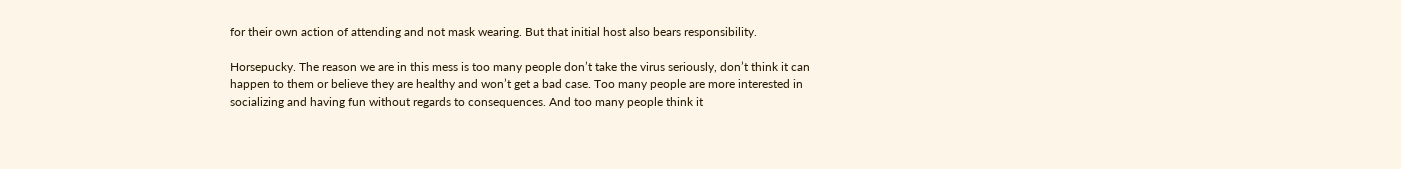for their own action of attending and not mask wearing. But that initial host also bears responsibility.

Horsepucky. The reason we are in this mess is too many people don’t take the virus seriously, don’t think it can happen to them or believe they are healthy and won’t get a bad case. Too many people are more interested in socializing and having fun without regards to consequences. And too many people think it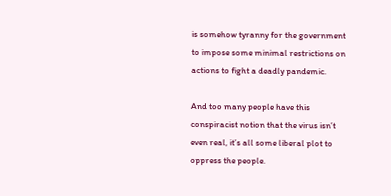is somehow tyranny for the government to impose some minimal restrictions on actions to fight a deadly pandemic.

And too many people have this conspiracist notion that the virus isn’t even real, it’s all some liberal plot to oppress the people.